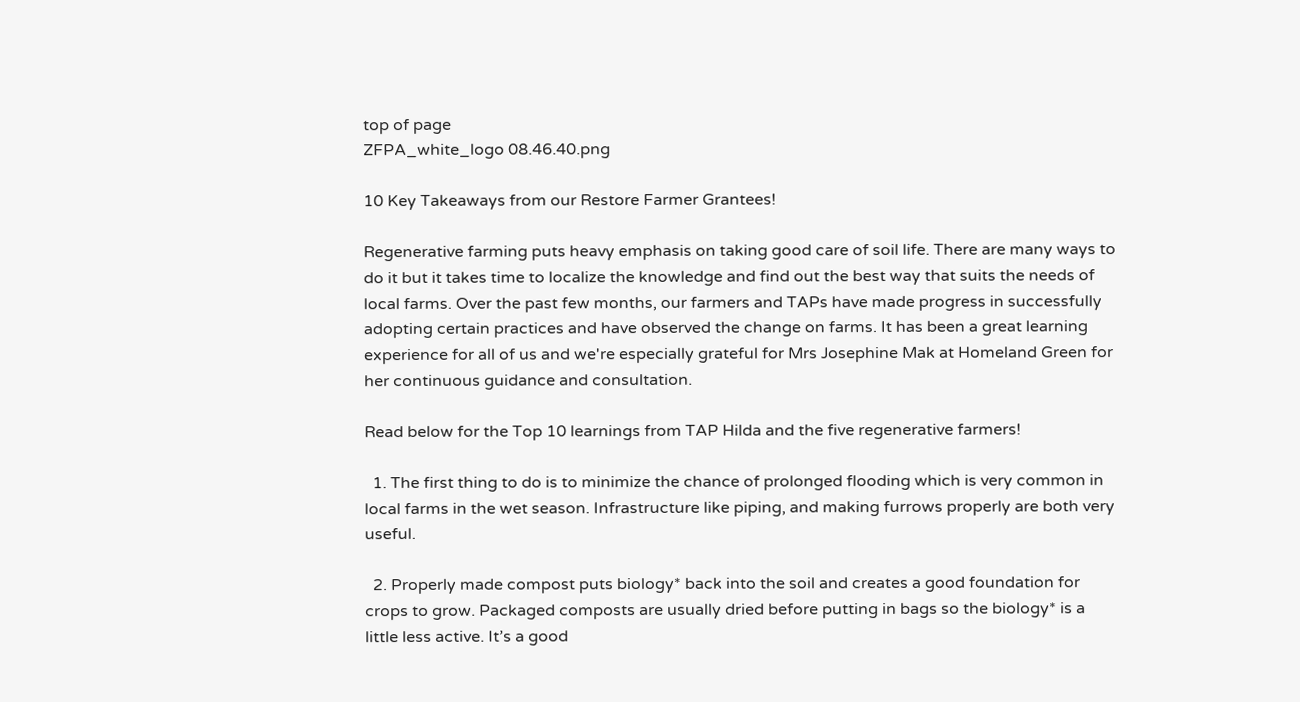top of page
ZFPA_white_logo 08.46.40.png

10 Key Takeaways from our Restore Farmer Grantees!

Regenerative farming puts heavy emphasis on taking good care of soil life. There are many ways to do it but it takes time to localize the knowledge and find out the best way that suits the needs of local farms. Over the past few months, our farmers and TAPs have made progress in successfully adopting certain practices and have observed the change on farms. It has been a great learning experience for all of us and we're especially grateful for Mrs Josephine Mak at Homeland Green for her continuous guidance and consultation.

Read below for the Top 10 learnings from TAP Hilda and the five regenerative farmers!

  1. The first thing to do is to minimize the chance of prolonged flooding which is very common in local farms in the wet season. Infrastructure like piping, and making furrows properly are both very useful.

  2. Properly made compost puts biology* back into the soil and creates a good foundation for crops to grow. Packaged composts are usually dried before putting in bags so the biology* is a little less active. It’s a good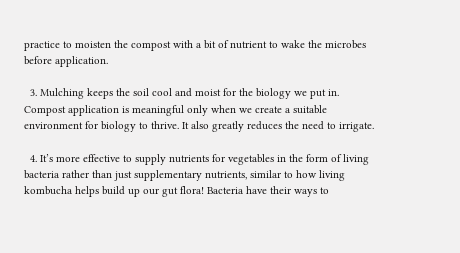practice to moisten the compost with a bit of nutrient to wake the microbes before application.

  3. Mulching keeps the soil cool and moist for the biology we put in. Compost application is meaningful only when we create a suitable environment for biology to thrive. It also greatly reduces the need to irrigate.

  4. It’s more effective to supply nutrients for vegetables in the form of living bacteria rather than just supplementary nutrients, similar to how living kombucha helps build up our gut flora! Bacteria have their ways to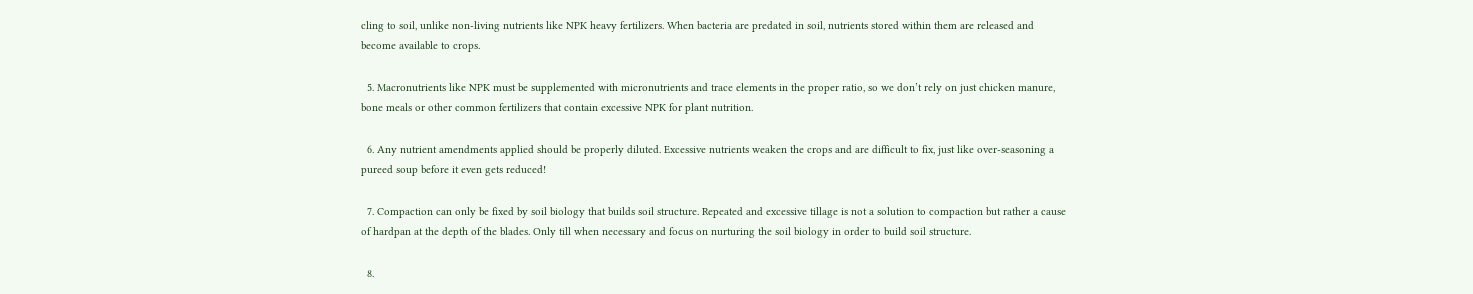cling to soil, unlike non-living nutrients like NPK heavy fertilizers. When bacteria are predated in soil, nutrients stored within them are released and become available to crops.

  5. Macronutrients like NPK must be supplemented with micronutrients and trace elements in the proper ratio, so we don’t rely on just chicken manure, bone meals or other common fertilizers that contain excessive NPK for plant nutrition.

  6. Any nutrient amendments applied should be properly diluted. Excessive nutrients weaken the crops and are difficult to fix, just like over-seasoning a pureed soup before it even gets reduced!

  7. Compaction can only be fixed by soil biology that builds soil structure. Repeated and excessive tillage is not a solution to compaction but rather a cause of hardpan at the depth of the blades. Only till when necessary and focus on nurturing the soil biology in order to build soil structure.

  8.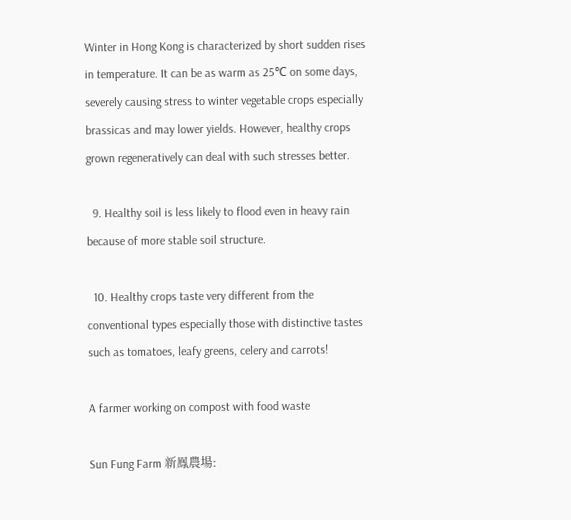Winter in Hong Kong is characterized by short sudden rises in temperature. It can be as warm as 25℃ on some days, severely causing stress to winter vegetable crops especially brassicas and may lower yields. However, healthy crops grown regeneratively can deal with such stresses better.

  9. Healthy soil is less likely to flood even in heavy rain because of more stable soil structure.

  10. Healthy crops taste very different from the conventional types especially those with distinctive tastes such as tomatoes, leafy greens, celery and carrots!

A farmer working on compost with food waste

Sun Fung Farm 新鳯農場: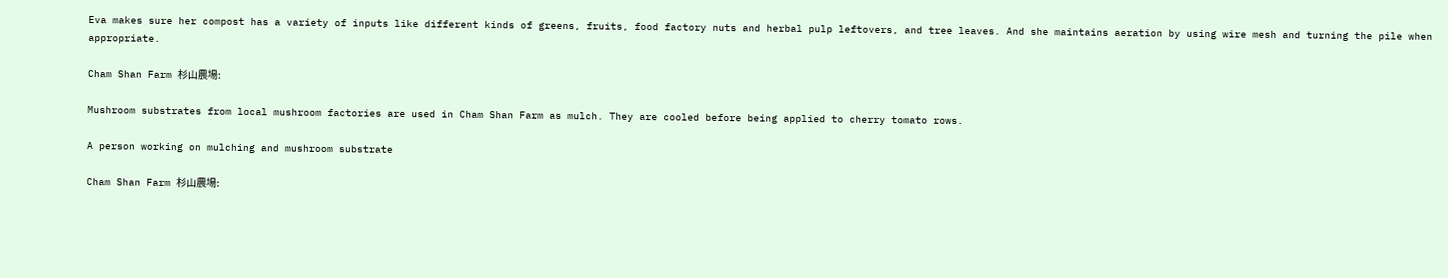Eva makes sure her compost has a variety of inputs like different kinds of greens, fruits, food factory nuts and herbal pulp leftovers, and tree leaves. And she maintains aeration by using wire mesh and turning the pile when appropriate.

Cham Shan Farm 杉山農場:

Mushroom substrates from local mushroom factories are used in Cham Shan Farm as mulch. They are cooled before being applied to cherry tomato rows.

A person working on mulching and mushroom substrate

Cham Shan Farm 杉山農場: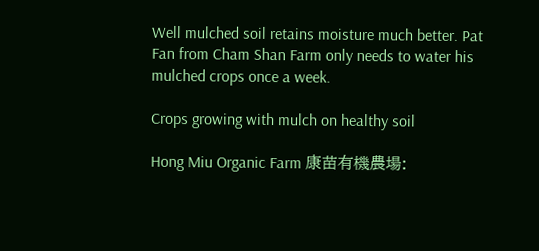Well mulched soil retains moisture much better. Pat Fan from Cham Shan Farm only needs to water his mulched crops once a week.

Crops growing with mulch on healthy soil

Hong Miu Organic Farm 康苗有機農場: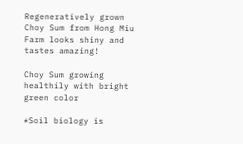Regeneratively grown Choy Sum from Hong Miu Farm looks shiny and tastes amazing!

Choy Sum growing healthily with bright green color

*Soil biology is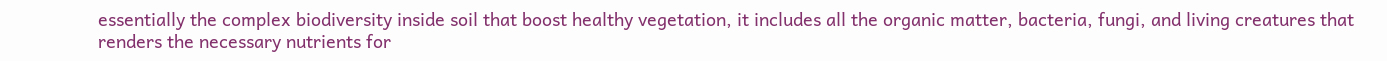essentially the complex biodiversity inside soil that boost healthy vegetation, it includes all the organic matter, bacteria, fungi, and living creatures that renders the necessary nutrients for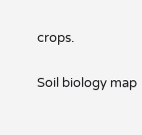crops.

Soil biology map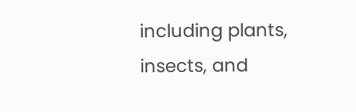including plants, insects, and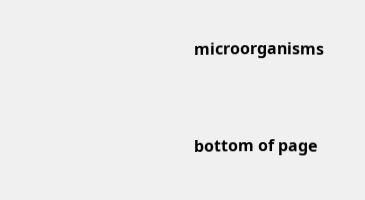microorganisms


bottom of page